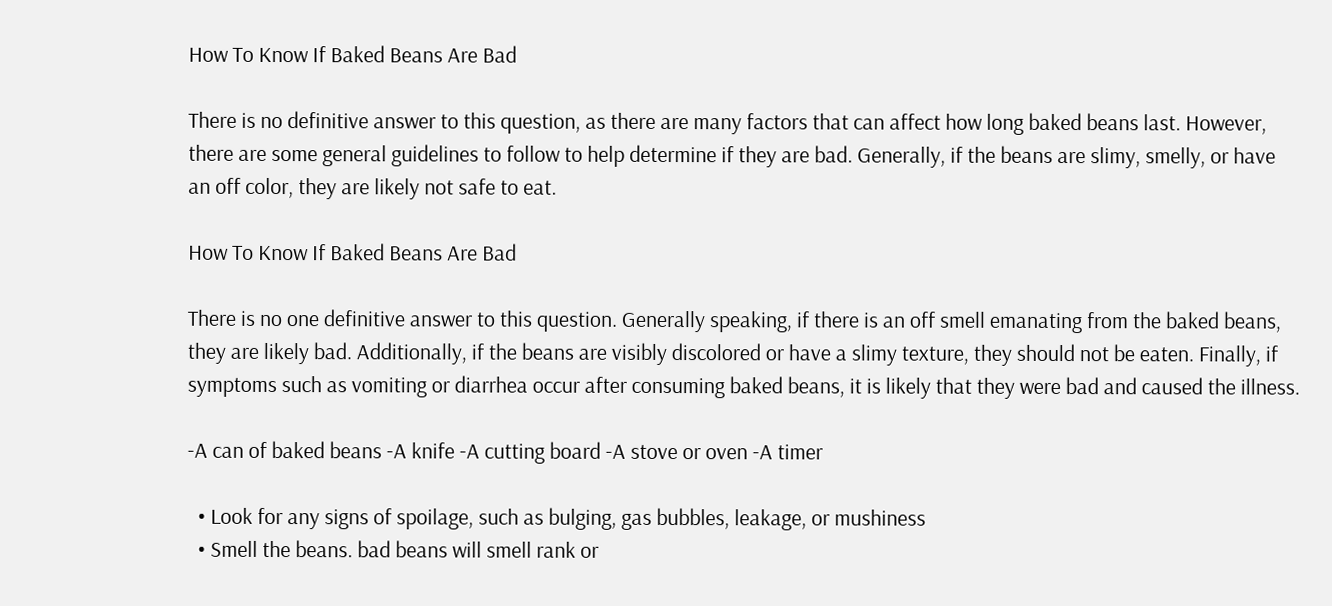How To Know If Baked Beans Are Bad

There is no definitive answer to this question, as there are many factors that can affect how long baked beans last. However, there are some general guidelines to follow to help determine if they are bad. Generally, if the beans are slimy, smelly, or have an off color, they are likely not safe to eat.

How To Know If Baked Beans Are Bad

There is no one definitive answer to this question. Generally speaking, if there is an off smell emanating from the baked beans, they are likely bad. Additionally, if the beans are visibly discolored or have a slimy texture, they should not be eaten. Finally, if symptoms such as vomiting or diarrhea occur after consuming baked beans, it is likely that they were bad and caused the illness.

-A can of baked beans -A knife -A cutting board -A stove or oven -A timer

  • Look for any signs of spoilage, such as bulging, gas bubbles, leakage, or mushiness
  • Smell the beans. bad beans will smell rank or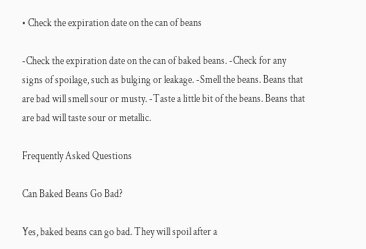• Check the expiration date on the can of beans

-Check the expiration date on the can of baked beans. -Check for any signs of spoilage, such as bulging or leakage. -Smell the beans. Beans that are bad will smell sour or musty. -Taste a little bit of the beans. Beans that are bad will taste sour or metallic.

Frequently Asked Questions

Can Baked Beans Go Bad?

Yes, baked beans can go bad. They will spoil after a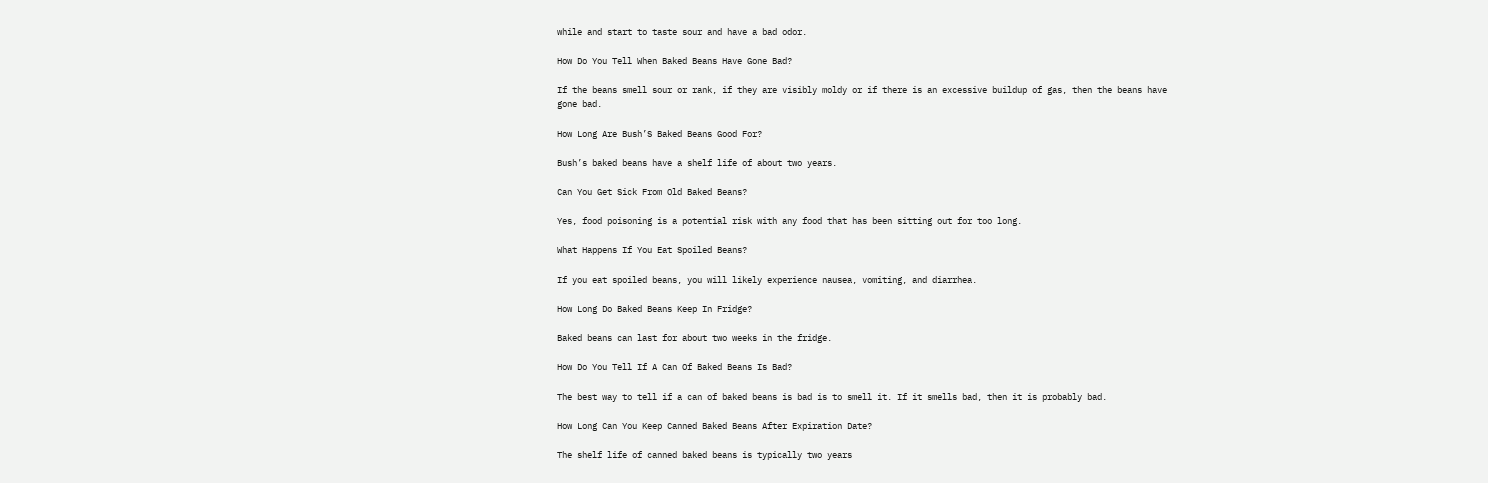while and start to taste sour and have a bad odor.

How Do You Tell When Baked Beans Have Gone Bad?

If the beans smell sour or rank, if they are visibly moldy or if there is an excessive buildup of gas, then the beans have gone bad.

How Long Are Bush’S Baked Beans Good For?

Bush’s baked beans have a shelf life of about two years.

Can You Get Sick From Old Baked Beans?

Yes, food poisoning is a potential risk with any food that has been sitting out for too long.

What Happens If You Eat Spoiled Beans?

If you eat spoiled beans, you will likely experience nausea, vomiting, and diarrhea.

How Long Do Baked Beans Keep In Fridge?

Baked beans can last for about two weeks in the fridge.

How Do You Tell If A Can Of Baked Beans Is Bad?

The best way to tell if a can of baked beans is bad is to smell it. If it smells bad, then it is probably bad.

How Long Can You Keep Canned Baked Beans After Expiration Date?

The shelf life of canned baked beans is typically two years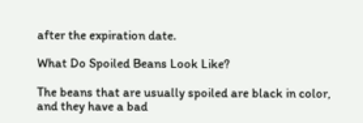after the expiration date.

What Do Spoiled Beans Look Like?

The beans that are usually spoiled are black in color, and they have a bad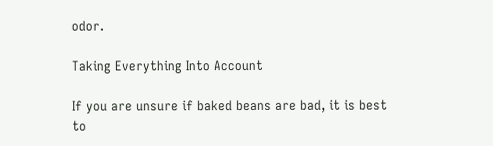odor.

Taking Everything Into Account

If you are unsure if baked beans are bad, it is best to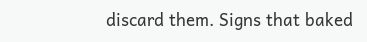discard them. Signs that baked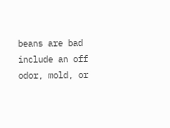beans are bad include an off odor, mold, or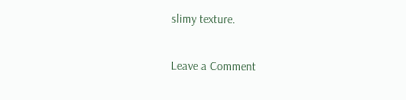slimy texture.

Leave a Comment